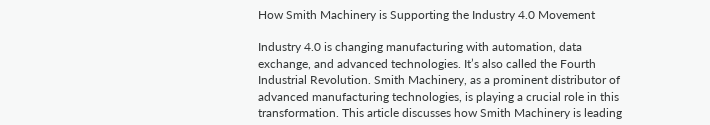How Smith Machinery is Supporting the Industry 4.0 Movement

Industry 4.0 is changing manufacturing with automation, data exchange, and advanced technologies. It’s also called the Fourth Industrial Revolution. Smith Machinery, as a prominent distributor of advanced manufacturing technologies, is playing a crucial role in this transformation. This article discusses how Smith Machinery is leading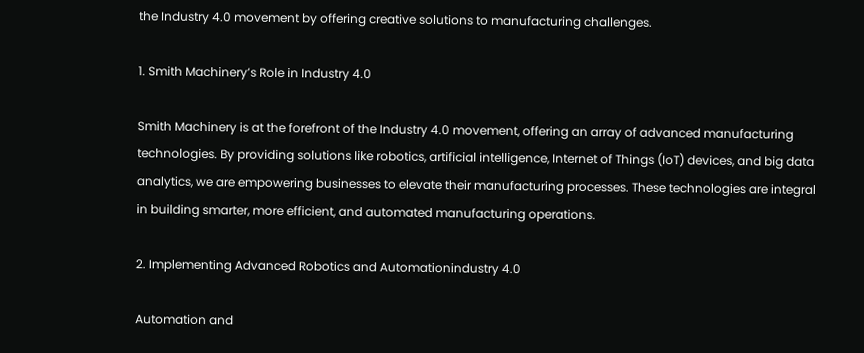the Industry 4.0 movement by offering creative solutions to manufacturing challenges.

1. Smith Machinery’s Role in Industry 4.0

Smith Machinery is at the forefront of the Industry 4.0 movement, offering an array of advanced manufacturing technologies. By providing solutions like robotics, artificial intelligence, Internet of Things (IoT) devices, and big data analytics, we are empowering businesses to elevate their manufacturing processes. These technologies are integral in building smarter, more efficient, and automated manufacturing operations.

2. Implementing Advanced Robotics and Automationindustry 4.0

Automation and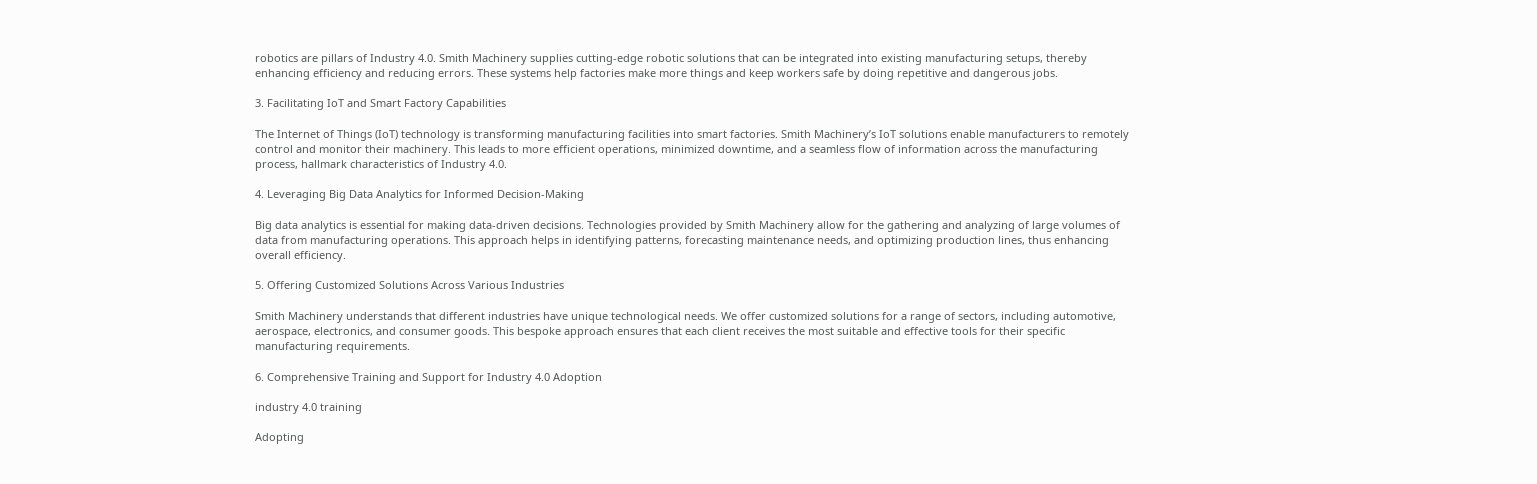robotics are pillars of Industry 4.0. Smith Machinery supplies cutting-edge robotic solutions that can be integrated into existing manufacturing setups, thereby enhancing efficiency and reducing errors. These systems help factories make more things and keep workers safe by doing repetitive and dangerous jobs.

3. Facilitating IoT and Smart Factory Capabilities

The Internet of Things (IoT) technology is transforming manufacturing facilities into smart factories. Smith Machinery’s IoT solutions enable manufacturers to remotely control and monitor their machinery. This leads to more efficient operations, minimized downtime, and a seamless flow of information across the manufacturing process, hallmark characteristics of Industry 4.0.

4. Leveraging Big Data Analytics for Informed Decision-Making

Big data analytics is essential for making data-driven decisions. Technologies provided by Smith Machinery allow for the gathering and analyzing of large volumes of data from manufacturing operations. This approach helps in identifying patterns, forecasting maintenance needs, and optimizing production lines, thus enhancing overall efficiency.

5. Offering Customized Solutions Across Various Industries

Smith Machinery understands that different industries have unique technological needs. We offer customized solutions for a range of sectors, including automotive, aerospace, electronics, and consumer goods. This bespoke approach ensures that each client receives the most suitable and effective tools for their specific manufacturing requirements.

6. Comprehensive Training and Support for Industry 4.0 Adoption

industry 4.0 training

Adopting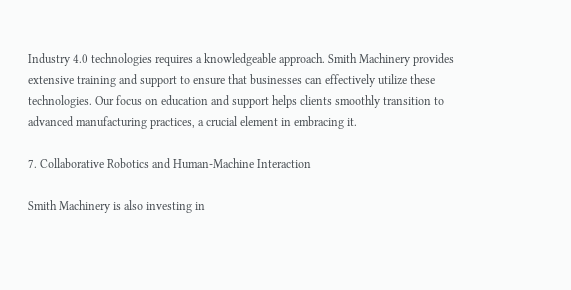Industry 4.0 technologies requires a knowledgeable approach. Smith Machinery provides extensive training and support to ensure that businesses can effectively utilize these technologies. Our focus on education and support helps clients smoothly transition to advanced manufacturing practices, a crucial element in embracing it.

7. Collaborative Robotics and Human-Machine Interaction

Smith Machinery is also investing in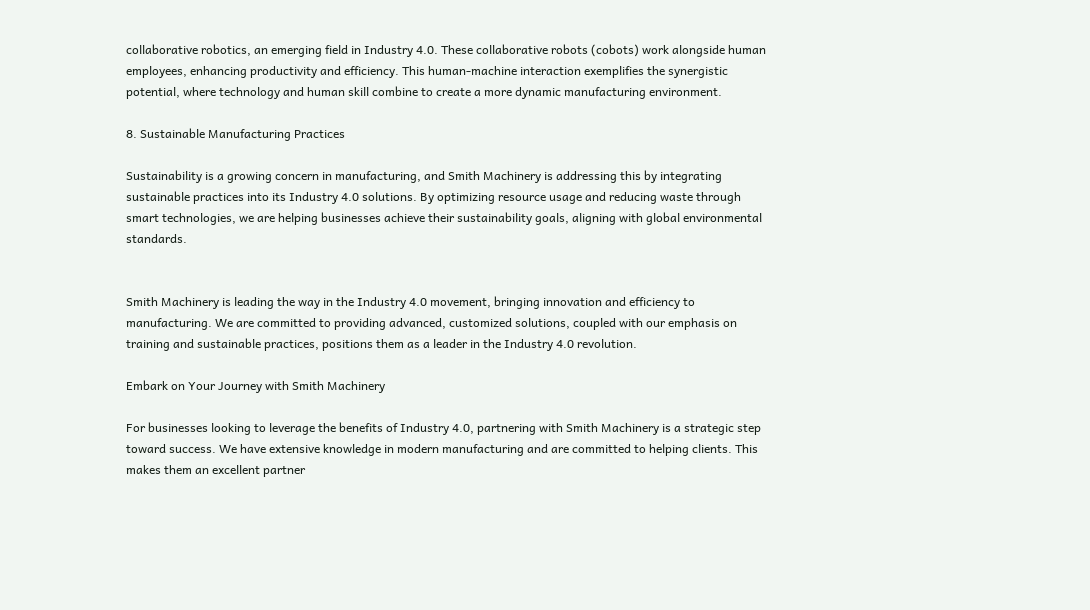collaborative robotics, an emerging field in Industry 4.0. These collaborative robots (cobots) work alongside human employees, enhancing productivity and efficiency. This human-machine interaction exemplifies the synergistic potential, where technology and human skill combine to create a more dynamic manufacturing environment.

8. Sustainable Manufacturing Practices

Sustainability is a growing concern in manufacturing, and Smith Machinery is addressing this by integrating sustainable practices into its Industry 4.0 solutions. By optimizing resource usage and reducing waste through smart technologies, we are helping businesses achieve their sustainability goals, aligning with global environmental standards.


Smith Machinery is leading the way in the Industry 4.0 movement, bringing innovation and efficiency to manufacturing. We are committed to providing advanced, customized solutions, coupled with our emphasis on training and sustainable practices, positions them as a leader in the Industry 4.0 revolution.

Embark on Your Journey with Smith Machinery

For businesses looking to leverage the benefits of Industry 4.0, partnering with Smith Machinery is a strategic step toward success. We have extensive knowledge in modern manufacturing and are committed to helping clients. This makes them an excellent partner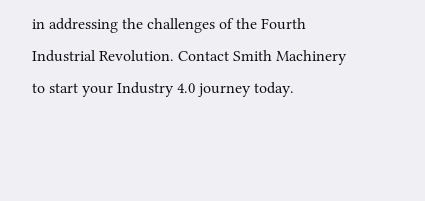in addressing the challenges of the Fourth Industrial Revolution. Contact Smith Machinery to start your Industry 4.0 journey today.